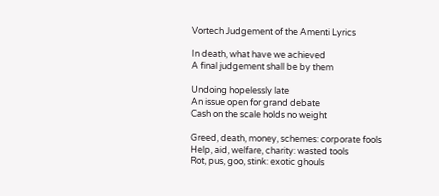Vortech Judgement of the Amenti Lyrics

In death, what have we achieved
A final judgement shall be by them

Undoing hopelessly late
An issue open for grand debate
Cash on the scale holds no weight

Greed, death, money, schemes: corporate fools
Help, aid, welfare, charity: wasted tools
Rot, pus, goo, stink: exotic ghouls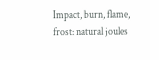Impact, burn, flame, frost: natural joules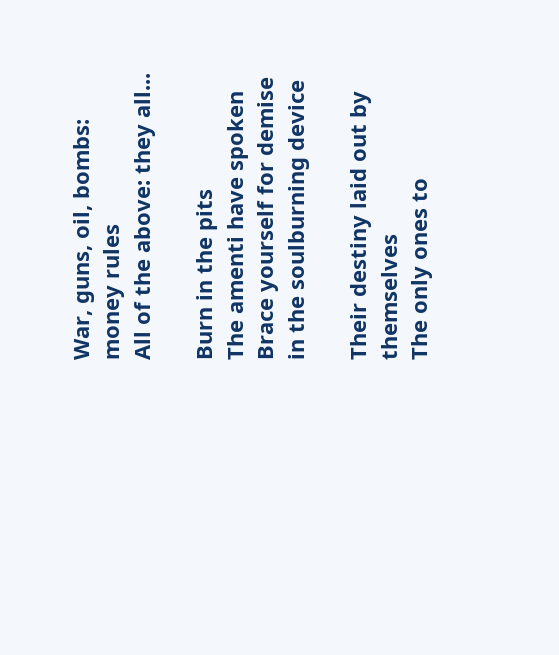War, guns, oil, bombs: money rules
All of the above: they all...

Burn in the pits
The amenti have spoken
Brace yourself for demise
in the soulburning device

Their destiny laid out by themselves
The only ones to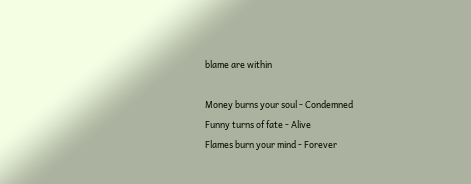blame are within

Money burns your soul - Condemned
Funny turns of fate - Alive
Flames burn your mind - Forever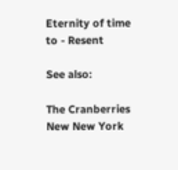Eternity of time to - Resent

See also:

The Cranberries New New York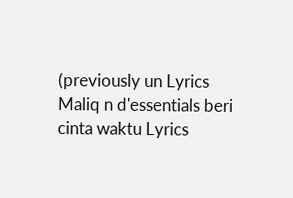(previously un Lyrics
Maliq n d'essentials beri cinta waktu Lyrics